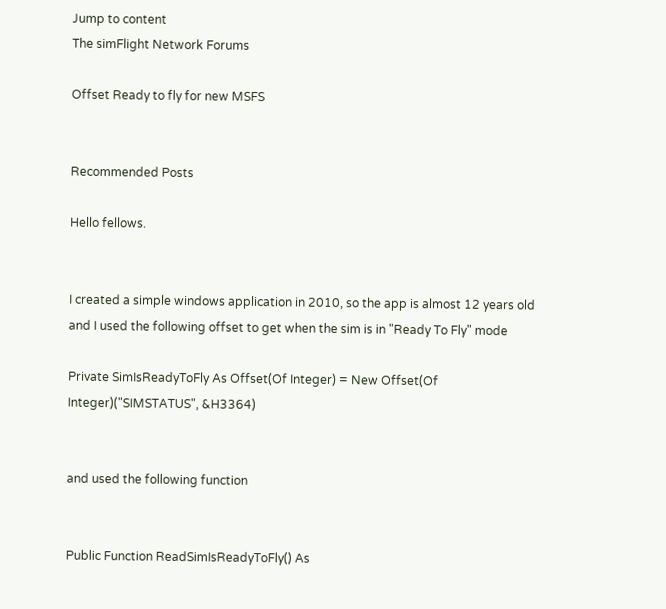Jump to content
The simFlight Network Forums

Offset Ready to fly for new MSFS


Recommended Posts

Hello fellows.


I created a simple windows application in 2010, so the app is almost 12 years old and I used the following offset to get when the sim is in "Ready To Fly" mode

Private SimIsReadyToFly As Offset(Of Integer) = New Offset(Of Integer)("SIMSTATUS", &H3364)


and used the following function


Public Function ReadSimIsReadyToFly() As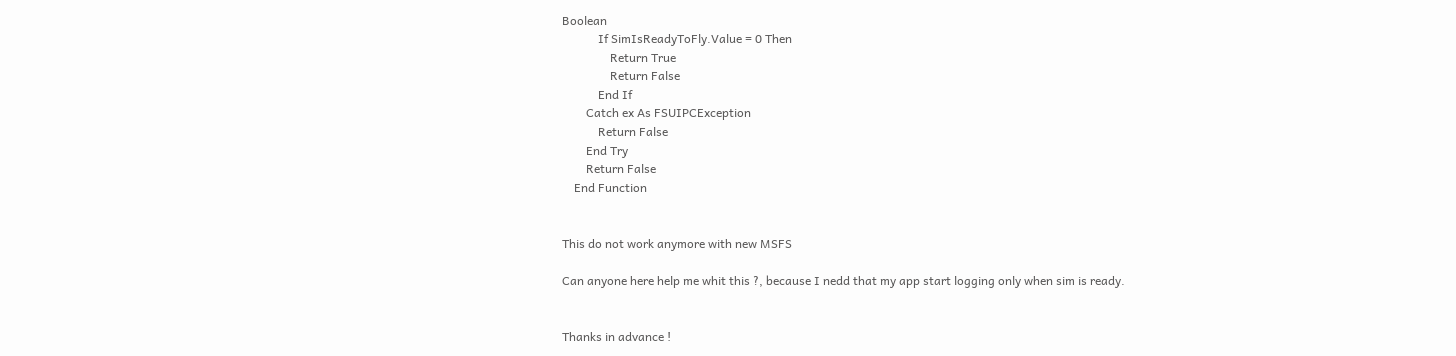Boolean
            If SimIsReadyToFly.Value = 0 Then
                Return True
                Return False
            End If
        Catch ex As FSUIPCException
            Return False
        End Try
        Return False
    End Function


This do not work anymore with new MSFS

Can anyone here help me whit this ?, because I nedd that my app start logging only when sim is ready.


Thanks in advance !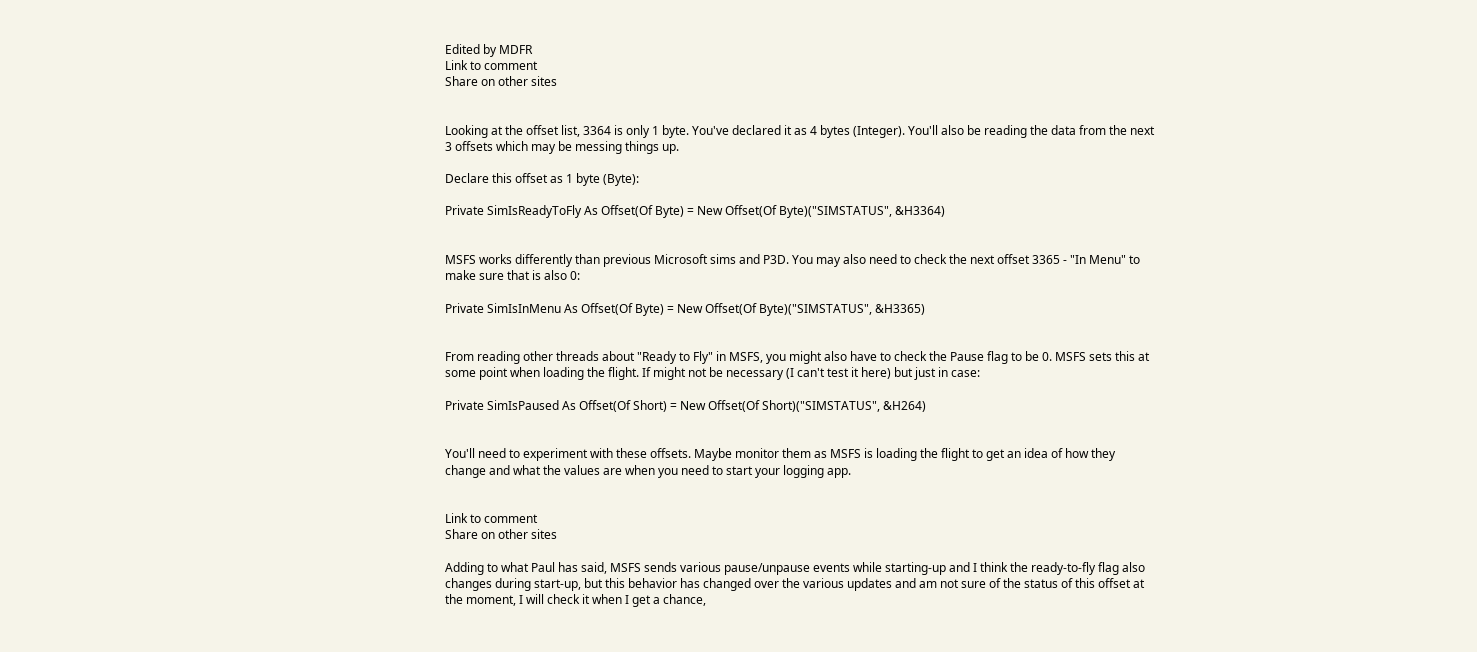Edited by MDFR
Link to comment
Share on other sites


Looking at the offset list, 3364 is only 1 byte. You've declared it as 4 bytes (Integer). You'll also be reading the data from the next 3 offsets which may be messing things up.

Declare this offset as 1 byte (Byte):

Private SimIsReadyToFly As Offset(Of Byte) = New Offset(Of Byte)("SIMSTATUS", &H3364)


MSFS works differently than previous Microsoft sims and P3D. You may also need to check the next offset 3365 - "In Menu" to make sure that is also 0:

Private SimIsInMenu As Offset(Of Byte) = New Offset(Of Byte)("SIMSTATUS", &H3365)


From reading other threads about "Ready to Fly" in MSFS, you might also have to check the Pause flag to be 0. MSFS sets this at some point when loading the flight. If might not be necessary (I can't test it here) but just in case:

Private SimIsPaused As Offset(Of Short) = New Offset(Of Short)("SIMSTATUS", &H264)


You'll need to experiment with these offsets. Maybe monitor them as MSFS is loading the flight to get an idea of how they change and what the values are when you need to start your logging app.


Link to comment
Share on other sites

Adding to what Paul has said, MSFS sends various pause/unpause events while starting-up and I think the ready-to-fly flag also changes during start-up, but this behavior has changed over the various updates and am not sure of the status of this offset at the moment, I will check it when I get a chance,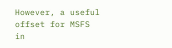However, a useful offset for MSFS in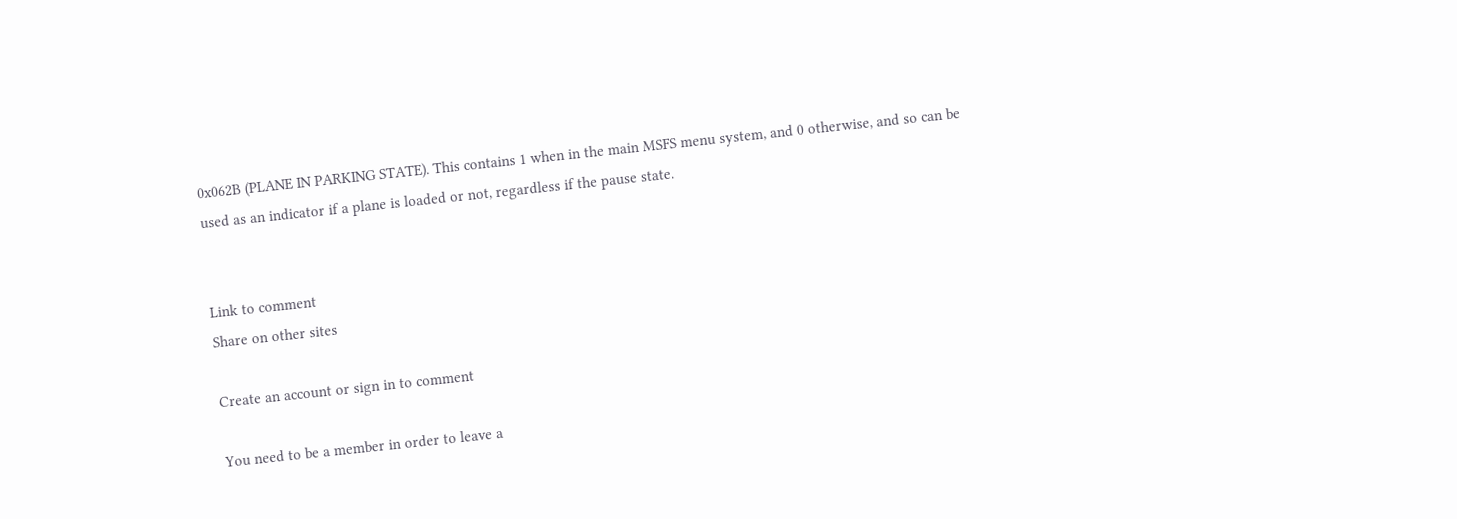0x062B (PLANE IN PARKING STATE). This contains 1 when in the main MSFS menu system, and 0 otherwise, and so can be used as an indicator if a plane is loaded or not, regardless if the pause state.


Link to comment
Share on other sites

Create an account or sign in to comment

You need to be a member in order to leave a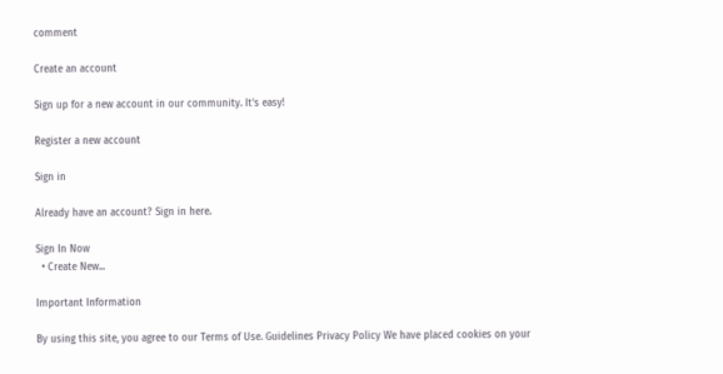comment

Create an account

Sign up for a new account in our community. It's easy!

Register a new account

Sign in

Already have an account? Sign in here.

Sign In Now
  • Create New...

Important Information

By using this site, you agree to our Terms of Use. Guidelines Privacy Policy We have placed cookies on your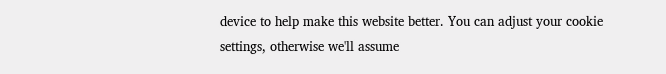device to help make this website better. You can adjust your cookie settings, otherwise we'll assume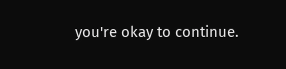you're okay to continue.